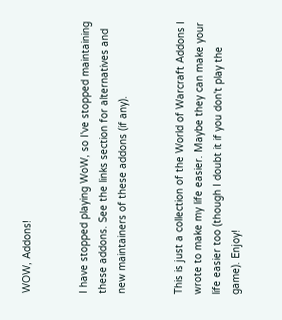WOW, Addons!


I have stopped playing WoW, so I've stopped maintaining these addons. See the links section for alternatives and new maintainers of these addons (if any).


This is just a collection of the World of Warcraft Addons I wrote to make my life easier. Maybe they can make your life easier too (though I doubt it if you don't play the game). Enjoy!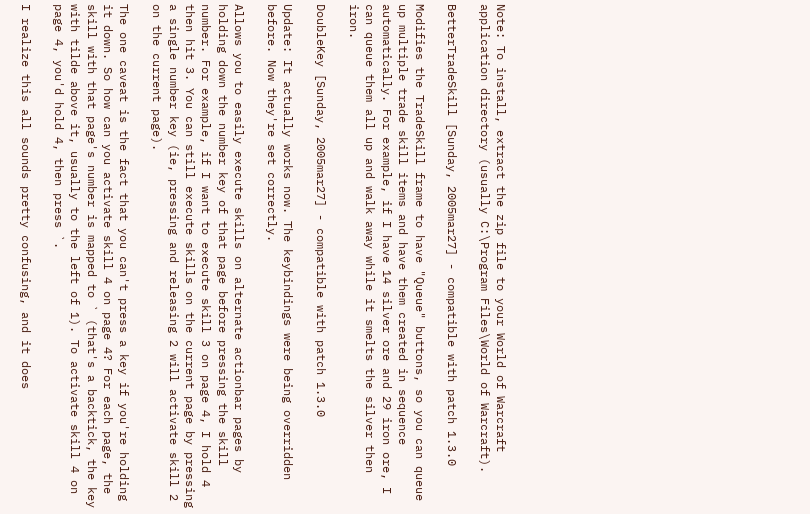Note: To install, extract the zip file to your World of Warcraft application directory (usually C:\Program Files\World of Warcraft).

BetterTradeSkill [Sunday, 2005mar27] - compatible with patch 1.3.0

Modifies the TradeSkill frame to have "Queue" buttons, so you can queue up multiple trade skill items and have them created in sequence automatically. For example, if I have 14 silver ore and 29 iron ore, I can queue them all up and walk away while it smelts the silver then iron.

DoubleKey [Sunday, 2005mar27] - compatible with patch 1.3.0

Update: It actually works now. The keybindings were being overridden before. Now they're set correctly.

Allows you to easily execute skills on alternate actionbar pages by holding down the number key of that page before pressing the skill number. For example, if I want to execute skill 3 on page 4, I hold 4 then hit 3. You can still execute skills on the current page by pressing a single number key (ie, pressing and releasing 2 will activate skill 2 on the current page).

The one caveat is the fact that you can't press a key if you're holding it down. So how can you activate skill 4 on page 4? For each page, the skill with that page's number is mapped to ` (that's a backtick, the key with tilde above it, usually to the left of 1). To activate skill 4 on page 4, you'd hold 4, then press `.

I realize this all sounds pretty confusing, and it does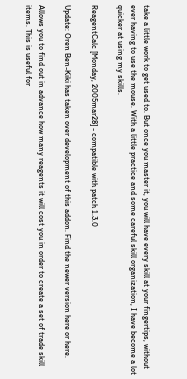take a little work to get used to. But once you master it, you will have every skill at your fingertips, without ever having to use the mouse. With a little practice and some careful skill organization, I have become a lot quicker at using my skills.

ReagentCalc [Monday, 2005mar28] - compatible with patch 1.3.0

Update: Oren Ben-Kiki has taken over development of this addon. Find the newer version here or here.

Allows you to find out in advance how many reagents it will cost you in order to create a set of trade skill items. This is useful for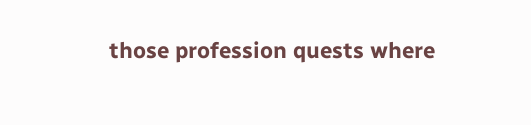those profession quests where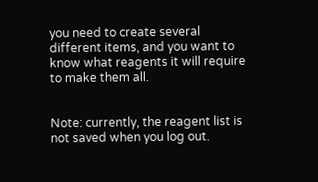you need to create several different items, and you want to know what reagents it will require to make them all.


Note: currently, the reagent list is not saved when you log out.